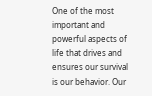One of the most important and powerful aspects of life that drives and ensures our survival is our behavior. Our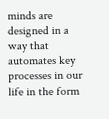minds are designed in a way that automates key processes in our life in the form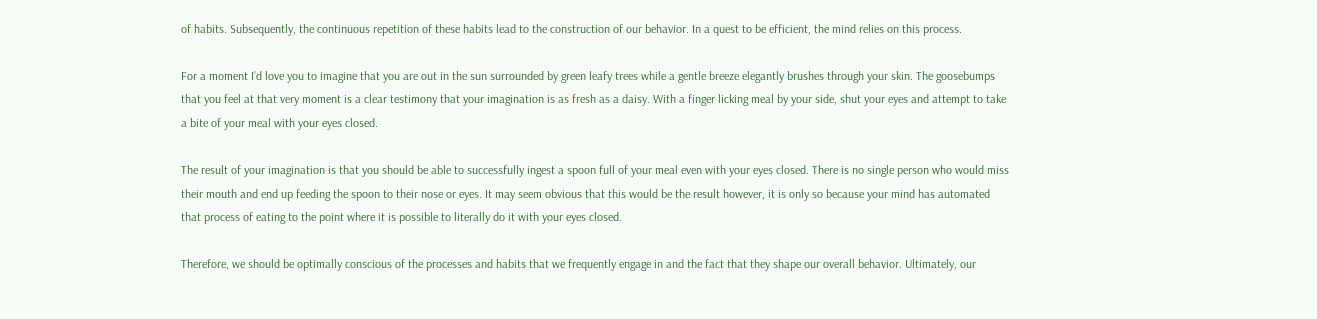of habits. Subsequently, the continuous repetition of these habits lead to the construction of our behavior. In a quest to be efficient, the mind relies on this process.

For a moment I’d love you to imagine that you are out in the sun surrounded by green leafy trees while a gentle breeze elegantly brushes through your skin. The goosebumps that you feel at that very moment is a clear testimony that your imagination is as fresh as a daisy. With a finger licking meal by your side, shut your eyes and attempt to take a bite of your meal with your eyes closed.

The result of your imagination is that you should be able to successfully ingest a spoon full of your meal even with your eyes closed. There is no single person who would miss their mouth and end up feeding the spoon to their nose or eyes. It may seem obvious that this would be the result however, it is only so because your mind has automated that process of eating to the point where it is possible to literally do it with your eyes closed.

Therefore, we should be optimally conscious of the processes and habits that we frequently engage in and the fact that they shape our overall behavior. Ultimately, our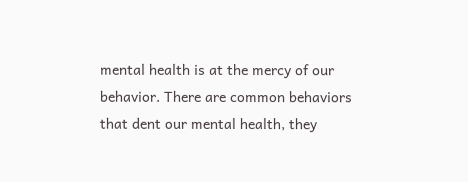mental health is at the mercy of our behavior. There are common behaviors that dent our mental health, they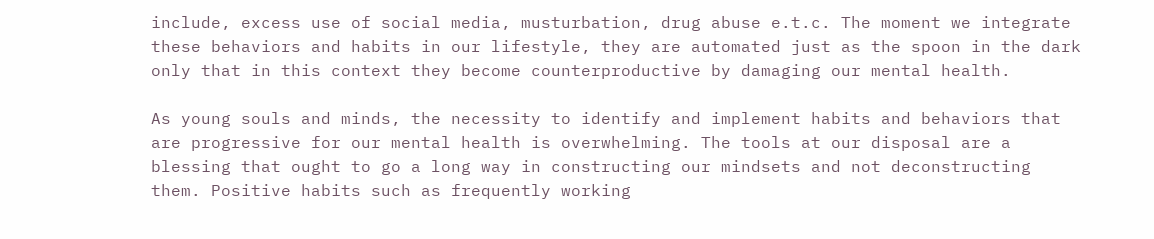include, excess use of social media, musturbation, drug abuse e.t.c. The moment we integrate these behaviors and habits in our lifestyle, they are automated just as the spoon in the dark only that in this context they become counterproductive by damaging our mental health.

As young souls and minds, the necessity to identify and implement habits and behaviors that are progressive for our mental health is overwhelming. The tools at our disposal are a blessing that ought to go a long way in constructing our mindsets and not deconstructing them. Positive habits such as frequently working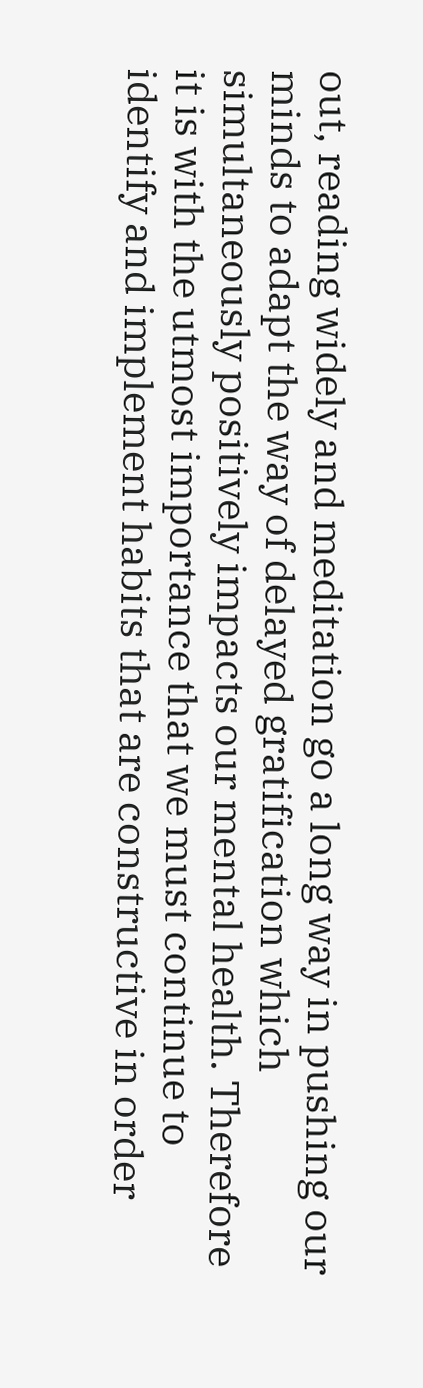out, reading widely and meditation go a long way in pushing our minds to adapt the way of delayed gratification which simultaneously positively impacts our mental health. Therefore it is with the utmost importance that we must continue to identify and implement habits that are constructive in order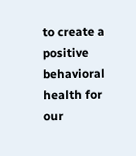to create a positive behavioral health for our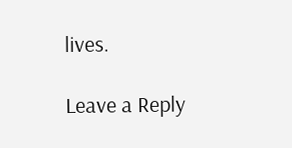lives.

Leave a Reply